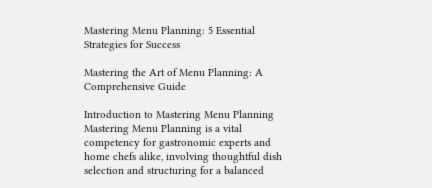Mastering Menu Planning: 5 Essential Strategies for Success

Mastering the Art of Menu Planning: A Comprehensive Guide

Introduction to Mastering Menu Planning Mastering Menu Planning is a vital competency for gastronomic experts and home chefs alike, involving thoughtful dish selection and structuring for a balanced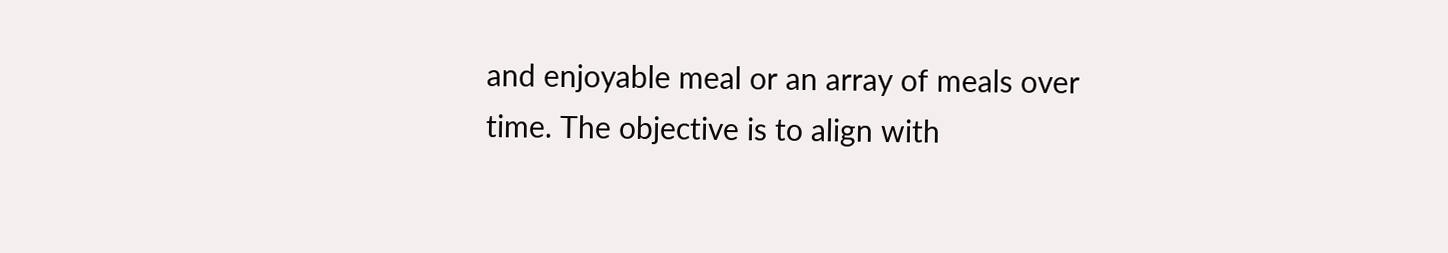and enjoyable meal or an array of meals over time. The objective is to align with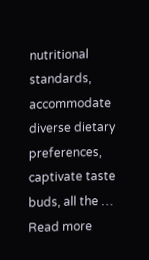nutritional standards, accommodate diverse dietary preferences, captivate taste buds, all the … Read more